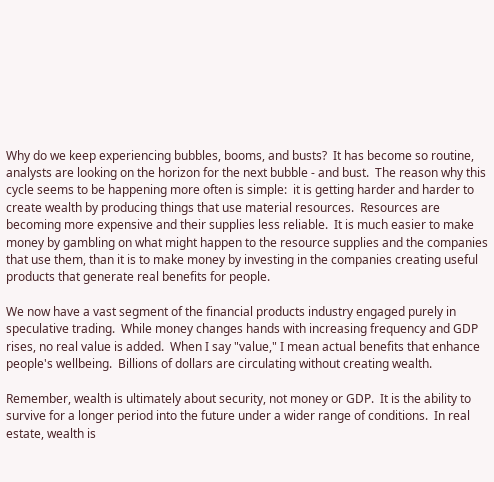Why do we keep experiencing bubbles, booms, and busts?  It has become so routine, analysts are looking on the horizon for the next bubble - and bust.  The reason why this cycle seems to be happening more often is simple:  it is getting harder and harder to create wealth by producing things that use material resources.  Resources are becoming more expensive and their supplies less reliable.  It is much easier to make money by gambling on what might happen to the resource supplies and the companies that use them, than it is to make money by investing in the companies creating useful products that generate real benefits for people.

We now have a vast segment of the financial products industry engaged purely in speculative trading.  While money changes hands with increasing frequency and GDP rises, no real value is added.  When I say "value," I mean actual benefits that enhance people's wellbeing.  Billions of dollars are circulating without creating wealth.

Remember, wealth is ultimately about security, not money or GDP.  It is the ability to survive for a longer period into the future under a wider range of conditions.  In real estate, wealth is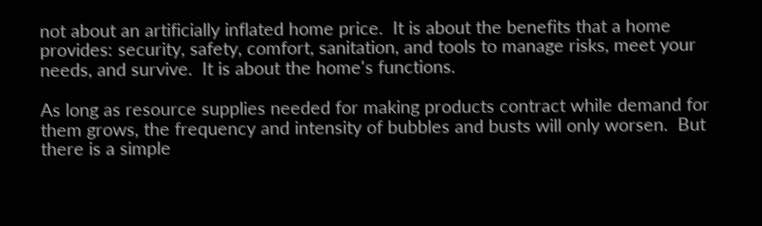not about an artificially inflated home price.  It is about the benefits that a home provides: security, safety, comfort, sanitation, and tools to manage risks, meet your needs, and survive.  It is about the home's functions.

As long as resource supplies needed for making products contract while demand for them grows, the frequency and intensity of bubbles and busts will only worsen.  But there is a simple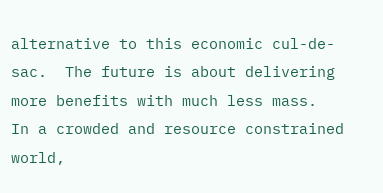alternative to this economic cul-de-sac.  The future is about delivering more benefits with much less mass.  In a crowded and resource constrained world,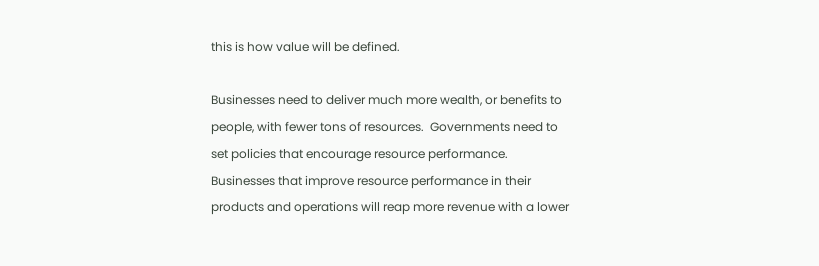this is how value will be defined.

Businesses need to deliver much more wealth, or benefits to people, with fewer tons of resources.  Governments need to set policies that encourage resource performance.  Businesses that improve resource performance in their products and operations will reap more revenue with a lower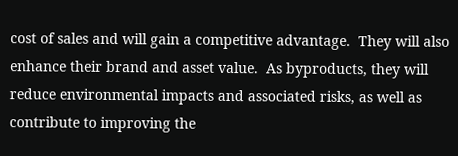cost of sales and will gain a competitive advantage.  They will also enhance their brand and asset value.  As byproducts, they will reduce environmental impacts and associated risks, as well as contribute to improving the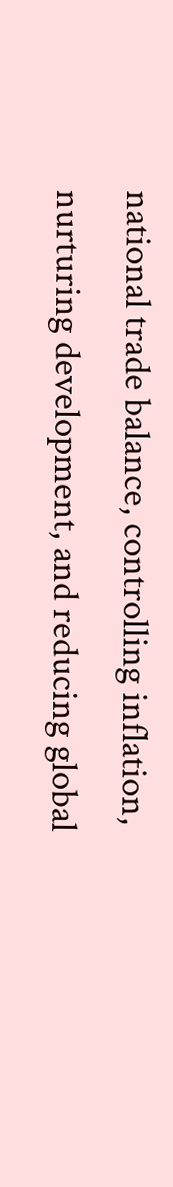national trade balance, controlling inflation, nurturing development, and reducing global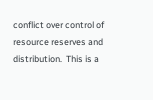conflict over control of resource reserves and distribution.  This is a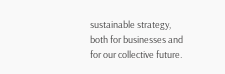sustainable strategy, both for businesses and for our collective future.